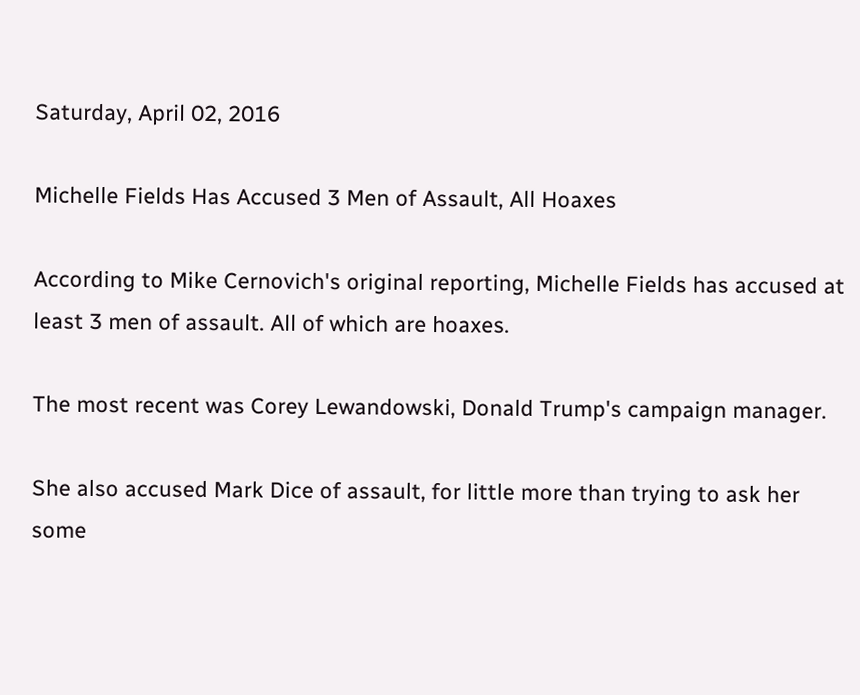Saturday, April 02, 2016

Michelle Fields Has Accused 3 Men of Assault, All Hoaxes

According to Mike Cernovich's original reporting, Michelle Fields has accused at least 3 men of assault. All of which are hoaxes.

The most recent was Corey Lewandowski, Donald Trump's campaign manager.

She also accused Mark Dice of assault, for little more than trying to ask her some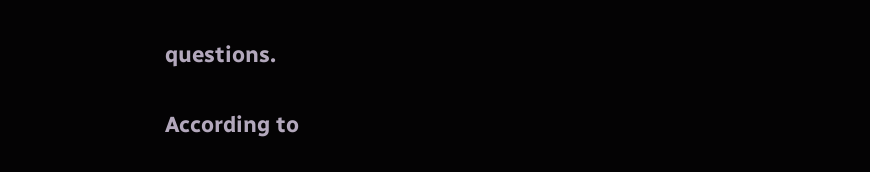questions.

According to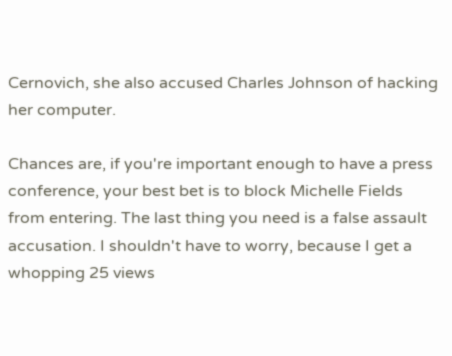Cernovich, she also accused Charles Johnson of hacking her computer.

Chances are, if you're important enough to have a press conference, your best bet is to block Michelle Fields from entering. The last thing you need is a false assault accusation. I shouldn't have to worry, because I get a whopping 25 views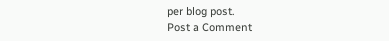per blog post.
Post a Comment